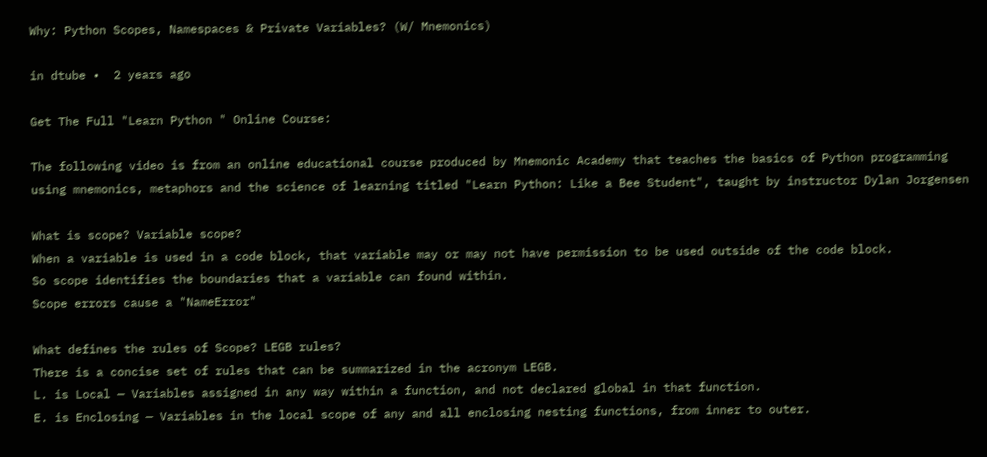Why: Python Scopes, Namespaces & Private Variables? (W/ Mnemonics)

in dtube •  2 years ago

Get The Full "Learn Python " Online Course:

The following video is from an online educational course produced by Mnemonic Academy that teaches the basics of Python programming using mnemonics, metaphors and the science of learning titled "Learn Python: Like a Bee Student", taught by instructor Dylan Jorgensen

What is scope? Variable scope?
When a variable is used in a code block, that variable may or may not have permission to be used outside of the code block.
So scope identifies the boundaries that a variable can found within.
Scope errors cause a "NameError"

What defines the rules of Scope? LEGB rules?
There is a concise set of rules that can be summarized in the acronym LEGB.
L. is Local — Variables assigned in any way within a function, and not declared global in that function.
E. is Enclosing — Variables in the local scope of any and all enclosing nesting functions, from inner to outer.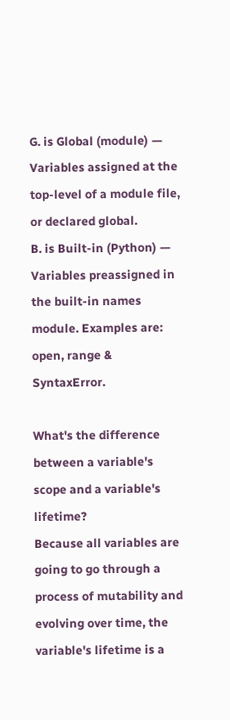G. is Global (module) — Variables assigned at the top-level of a module file, or declared global.
B. is Built-in (Python) — Variables preassigned in the built-in names module. Examples are: open, range & SyntaxError.

What's the difference between a variable's scope and a variable's lifetime?
Because all variables are going to go through a process of mutability and evolving over time, the variable's lifetime is a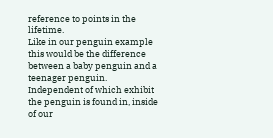reference to points in the lifetime.
Like in our penguin example this would be the difference between a baby penguin and a teenager penguin. Independent of which exhibit the penguin is found in, inside of our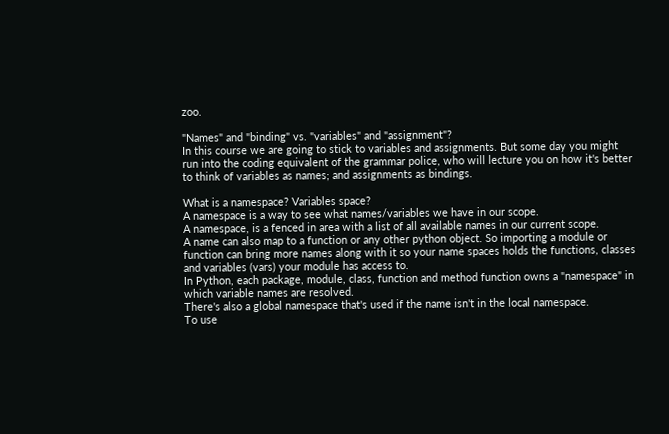zoo.

"Names" and "binding" vs. "variables" and "assignment"?
In this course we are going to stick to variables and assignments. But some day you might run into the coding equivalent of the grammar police, who will lecture you on how it's better to think of variables as names; and assignments as bindings.

What is a namespace? Variables space?
A namespace is a way to see what names/variables we have in our scope.
A namespace, is a fenced in area with a list of all available names in our current scope.
A name can also map to a function or any other python object. So importing a module or function can bring more names along with it so your name spaces holds the functions, classes and variables (vars) your module has access to.
In Python, each package, module, class, function and method function owns a "namespace" in which variable names are resolved.
There's also a global namespace that's used if the name isn't in the local namespace.
To use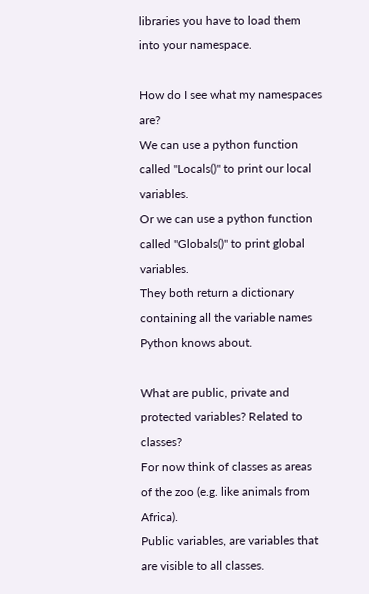libraries you have to load them into your namespace.

How do I see what my namespaces are?
We can use a python function called "Locals()" to print our local variables.
Or we can use a python function called "Globals()" to print global variables.
They both return a dictionary containing all the variable names Python knows about.

What are public, private and protected variables? Related to classes?
For now think of classes as areas of the zoo (e.g. like animals from Africa).
Public variables, are variables that are visible to all classes.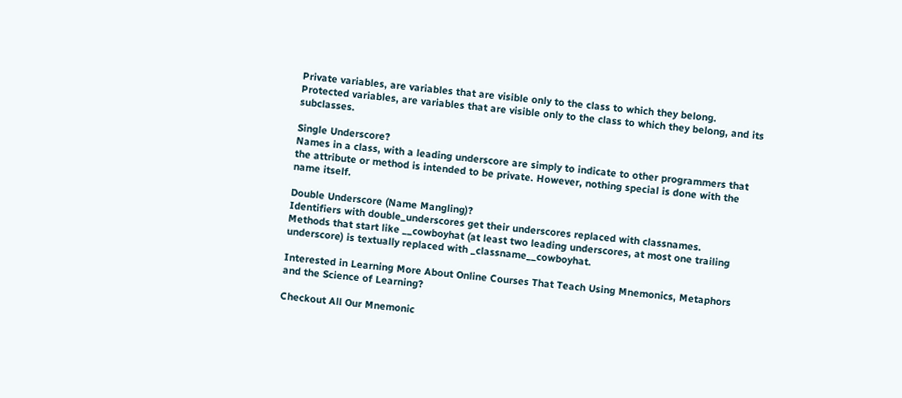Private variables, are variables that are visible only to the class to which they belong.
Protected variables, are variables that are visible only to the class to which they belong, and its subclasses.

Single Underscore?
Names in a class, with a leading underscore are simply to indicate to other programmers that the attribute or method is intended to be private. However, nothing special is done with the name itself.

Double Underscore (Name Mangling)?
Identifiers with double_underscores get their underscores replaced with classnames.
Methods that start like __cowboyhat (at least two leading underscores, at most one trailing underscore) is textually replaced with _classname__cowboyhat.

Interested in Learning More About Online Courses That Teach Using Mnemonics, Metaphors and the Science of Learning?

Checkout All Our Mnemonic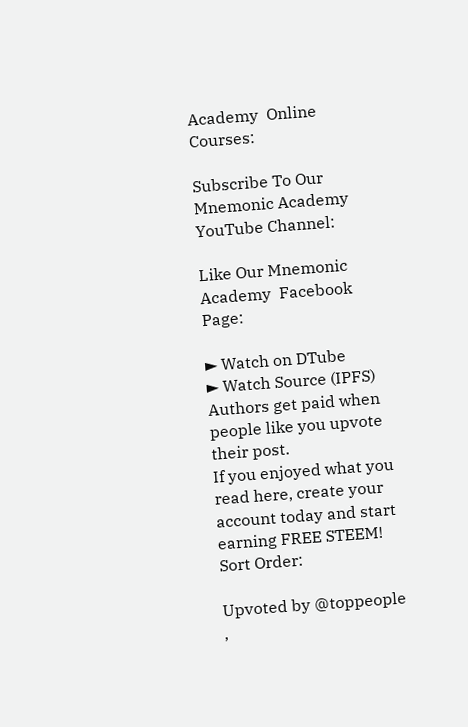Academy  Online Courses:

Subscribe To Our Mnemonic Academy  YouTube Channel:

Like Our Mnemonic Academy  Facebook Page:

► Watch on DTube
► Watch Source (IPFS)
Authors get paid when people like you upvote their post.
If you enjoyed what you read here, create your account today and start earning FREE STEEM!
Sort Order:

Upvoted by @toppeople ,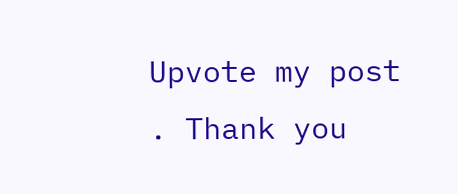Upvote my post . Thank you